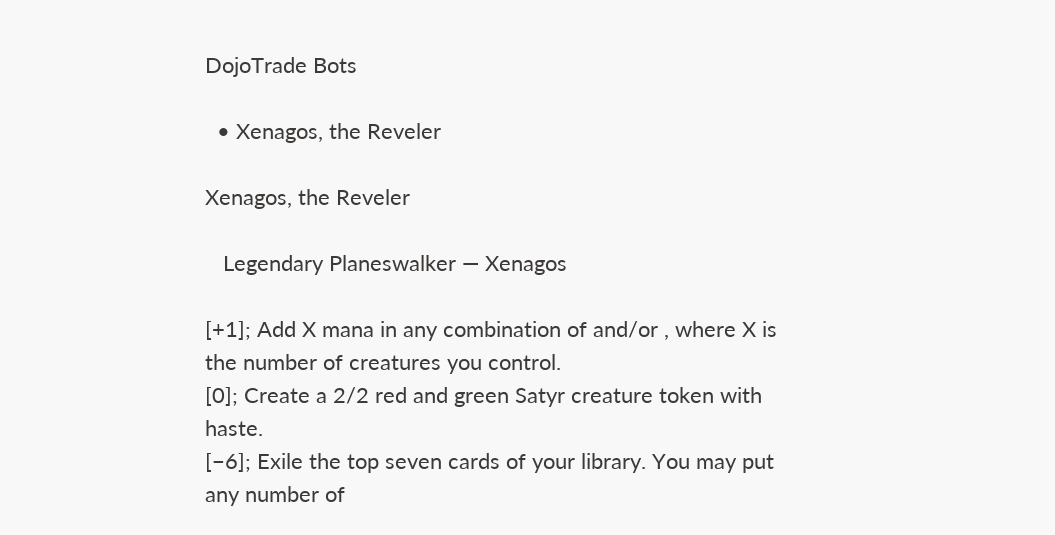DojoTrade Bots

  • Xenagos, the Reveler

Xenagos, the Reveler

   Legendary Planeswalker — Xenagos

[+1]; Add X mana in any combination of and/or , where X is the number of creatures you control.
[0]; Create a 2/2 red and green Satyr creature token with haste.
[−6]; Exile the top seven cards of your library. You may put any number of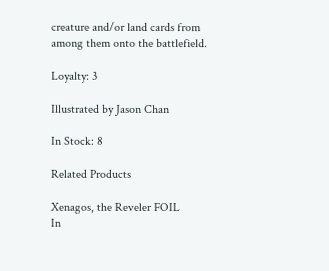creature and/or land cards from among them onto the battlefield.

Loyalty: 3

Illustrated by Jason Chan

In Stock: 8

Related Products

Xenagos, the Reveler FOIL
In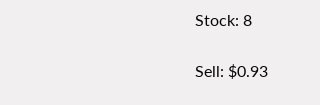Stock: 8

Sell: $0.93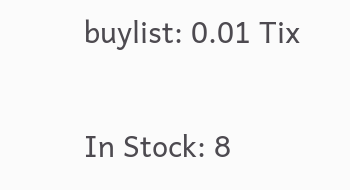buylist: 0.01 Tix

In Stock: 8